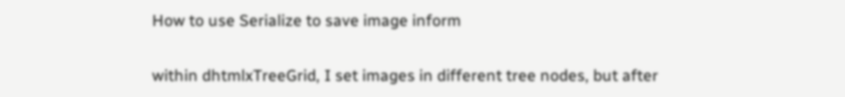How to use Serialize to save image inform

within dhtmlxTreeGrid, I set images in different tree nodes, but after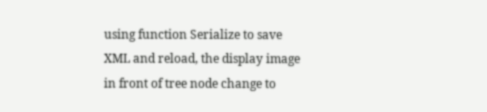using function Serialize to save XML and reload, the display image in front of tree node change to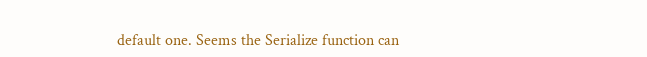default one. Seems the Serialize function can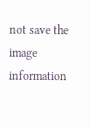not save the image information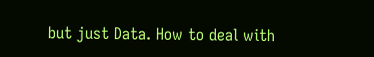but just Data. How to deal with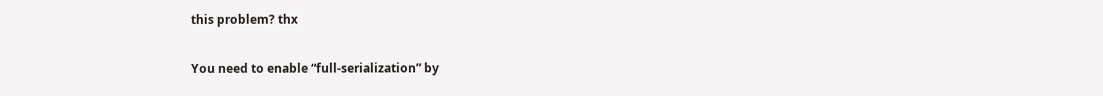this problem? thx

You need to enable “full-serialization” by